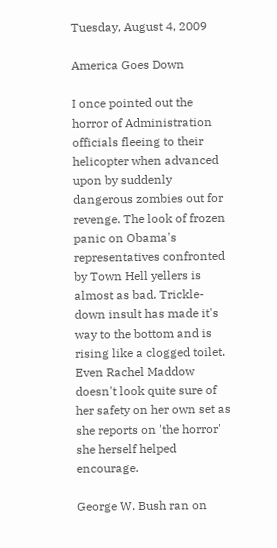Tuesday, August 4, 2009

America Goes Down

I once pointed out the horror of Administration officials fleeing to their helicopter when advanced upon by suddenly dangerous zombies out for revenge. The look of frozen panic on Obama's representatives confronted by Town Hell yellers is almost as bad. Trickle-down insult has made it's way to the bottom and is rising like a clogged toilet. Even Rachel Maddow doesn't look quite sure of her safety on her own set as she reports on 'the horror' she herself helped encourage.

George W. Bush ran on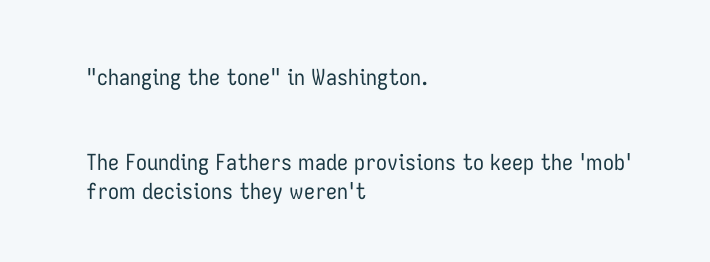"changing the tone" in Washington.


The Founding Fathers made provisions to keep the 'mob' from decisions they weren't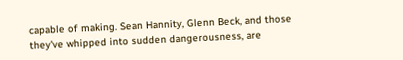capable of making. Sean Hannity, Glenn Beck, and those they've whipped into sudden dangerousness, are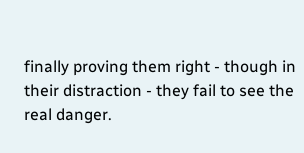finally proving them right - though in their distraction - they fail to see the real danger.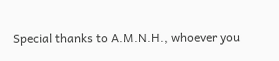Special thanks to A.M.N.H., whoever you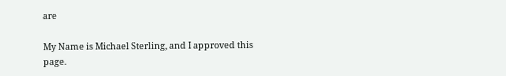are

My Name is Michael Sterling, and I approved this page.